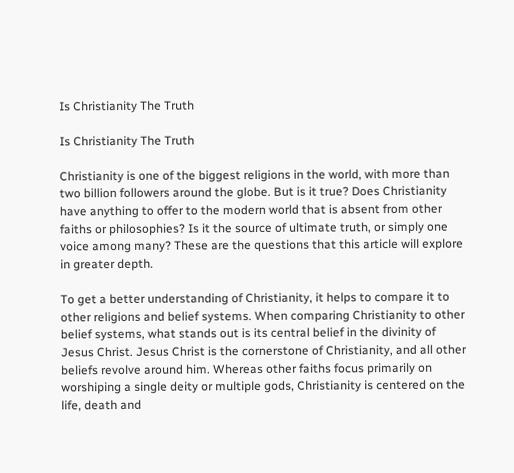Is Christianity The Truth

Is Christianity The Truth

Christianity is one of the biggest religions in the world, with more than two billion followers around the globe. But is it true? Does Christianity have anything to offer to the modern world that is absent from other faiths or philosophies? Is it the source of ultimate truth, or simply one voice among many? These are the questions that this article will explore in greater depth.

To get a better understanding of Christianity, it helps to compare it to other religions and belief systems. When comparing Christianity to other belief systems, what stands out is its central belief in the divinity of Jesus Christ. Jesus Christ is the cornerstone of Christianity, and all other beliefs revolve around him. Whereas other faiths focus primarily on worshiping a single deity or multiple gods, Christianity is centered on the life, death and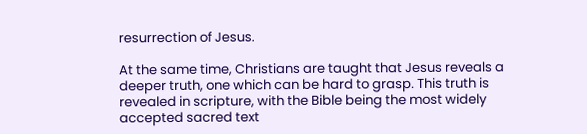resurrection of Jesus.

At the same time, Christians are taught that Jesus reveals a deeper truth, one which can be hard to grasp. This truth is revealed in scripture, with the Bible being the most widely accepted sacred text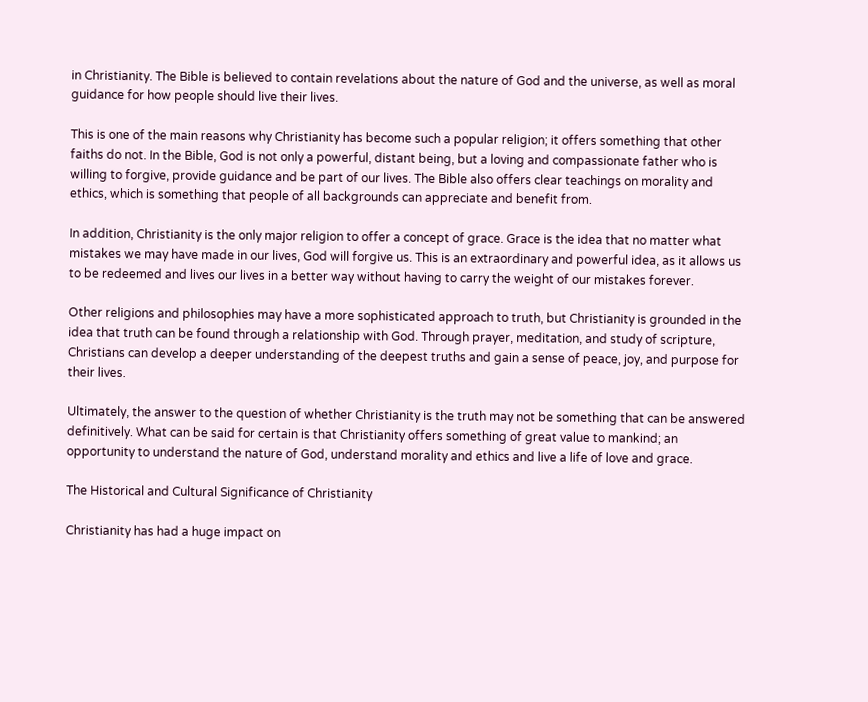in Christianity. The Bible is believed to contain revelations about the nature of God and the universe, as well as moral guidance for how people should live their lives.

This is one of the main reasons why Christianity has become such a popular religion; it offers something that other faiths do not. In the Bible, God is not only a powerful, distant being, but a loving and compassionate father who is willing to forgive, provide guidance and be part of our lives. The Bible also offers clear teachings on morality and ethics, which is something that people of all backgrounds can appreciate and benefit from.

In addition, Christianity is the only major religion to offer a concept of grace. Grace is the idea that no matter what mistakes we may have made in our lives, God will forgive us. This is an extraordinary and powerful idea, as it allows us to be redeemed and lives our lives in a better way without having to carry the weight of our mistakes forever.

Other religions and philosophies may have a more sophisticated approach to truth, but Christianity is grounded in the idea that truth can be found through a relationship with God. Through prayer, meditation, and study of scripture, Christians can develop a deeper understanding of the deepest truths and gain a sense of peace, joy, and purpose for their lives.

Ultimately, the answer to the question of whether Christianity is the truth may not be something that can be answered definitively. What can be said for certain is that Christianity offers something of great value to mankind; an opportunity to understand the nature of God, understand morality and ethics and live a life of love and grace.

The Historical and Cultural Significance of Christianity

Christianity has had a huge impact on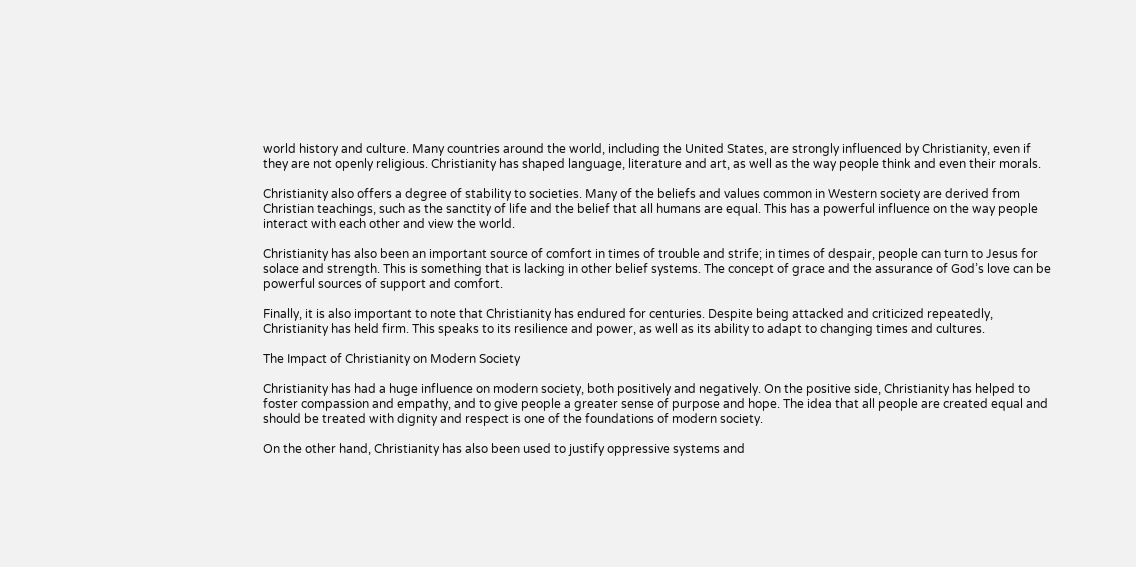world history and culture. Many countries around the world, including the United States, are strongly influenced by Christianity, even if they are not openly religious. Christianity has shaped language, literature and art, as well as the way people think and even their morals.

Christianity also offers a degree of stability to societies. Many of the beliefs and values common in Western society are derived from Christian teachings, such as the sanctity of life and the belief that all humans are equal. This has a powerful influence on the way people interact with each other and view the world.

Christianity has also been an important source of comfort in times of trouble and strife; in times of despair, people can turn to Jesus for solace and strength. This is something that is lacking in other belief systems. The concept of grace and the assurance of God’s love can be powerful sources of support and comfort.

Finally, it is also important to note that Christianity has endured for centuries. Despite being attacked and criticized repeatedly, Christianity has held firm. This speaks to its resilience and power, as well as its ability to adapt to changing times and cultures.

The Impact of Christianity on Modern Society

Christianity has had a huge influence on modern society, both positively and negatively. On the positive side, Christianity has helped to foster compassion and empathy, and to give people a greater sense of purpose and hope. The idea that all people are created equal and should be treated with dignity and respect is one of the foundations of modern society.

On the other hand, Christianity has also been used to justify oppressive systems and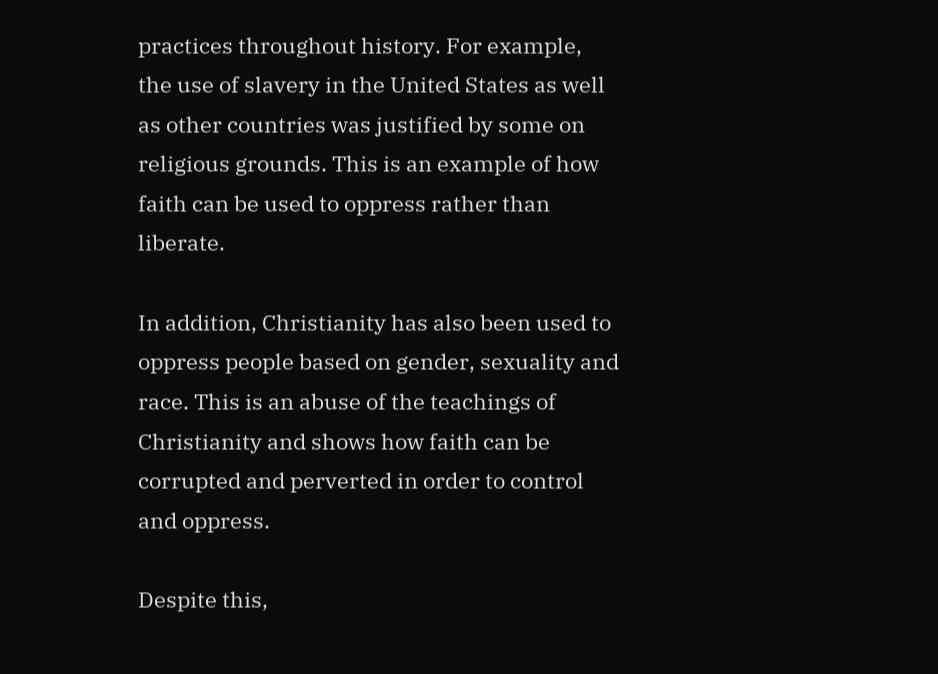practices throughout history. For example, the use of slavery in the United States as well as other countries was justified by some on religious grounds. This is an example of how faith can be used to oppress rather than liberate.

In addition, Christianity has also been used to oppress people based on gender, sexuality and race. This is an abuse of the teachings of Christianity and shows how faith can be corrupted and perverted in order to control and oppress.

Despite this,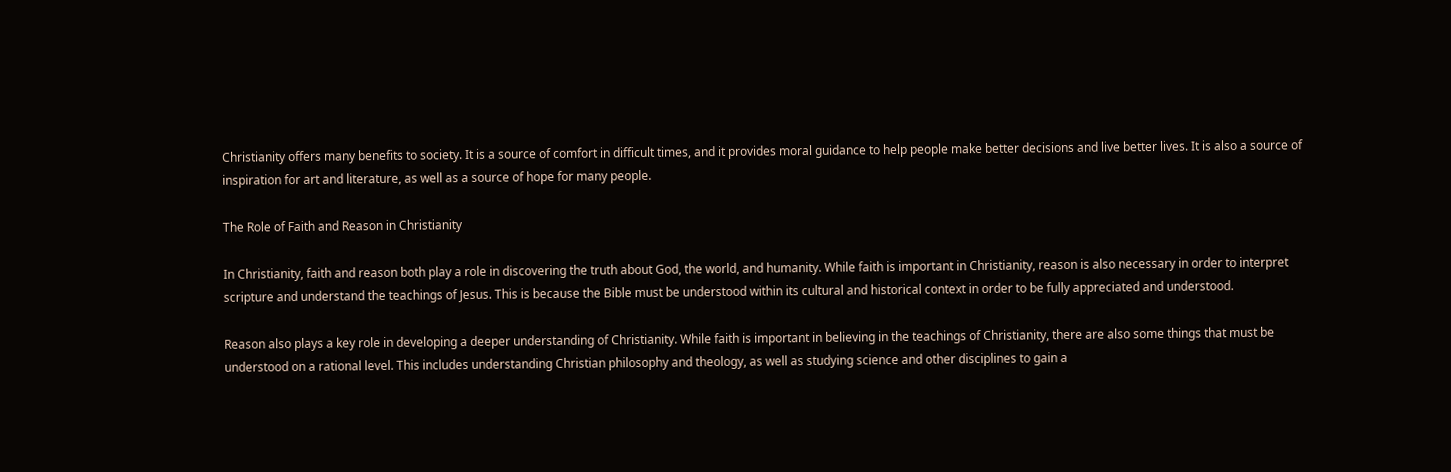Christianity offers many benefits to society. It is a source of comfort in difficult times, and it provides moral guidance to help people make better decisions and live better lives. It is also a source of inspiration for art and literature, as well as a source of hope for many people.

The Role of Faith and Reason in Christianity

In Christianity, faith and reason both play a role in discovering the truth about God, the world, and humanity. While faith is important in Christianity, reason is also necessary in order to interpret scripture and understand the teachings of Jesus. This is because the Bible must be understood within its cultural and historical context in order to be fully appreciated and understood.

Reason also plays a key role in developing a deeper understanding of Christianity. While faith is important in believing in the teachings of Christianity, there are also some things that must be understood on a rational level. This includes understanding Christian philosophy and theology, as well as studying science and other disciplines to gain a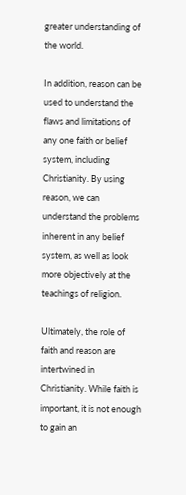greater understanding of the world.

In addition, reason can be used to understand the flaws and limitations of any one faith or belief system, including Christianity. By using reason, we can understand the problems inherent in any belief system, as well as look more objectively at the teachings of religion.

Ultimately, the role of faith and reason are intertwined in Christianity. While faith is important, it is not enough to gain an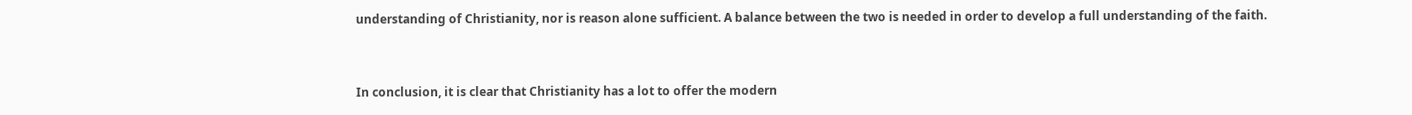understanding of Christianity, nor is reason alone sufficient. A balance between the two is needed in order to develop a full understanding of the faith.


In conclusion, it is clear that Christianity has a lot to offer the modern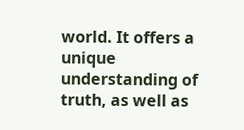world. It offers a unique understanding of truth, as well as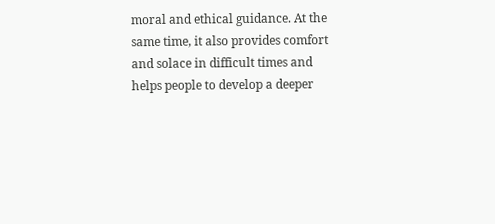moral and ethical guidance. At the same time, it also provides comfort and solace in difficult times and helps people to develop a deeper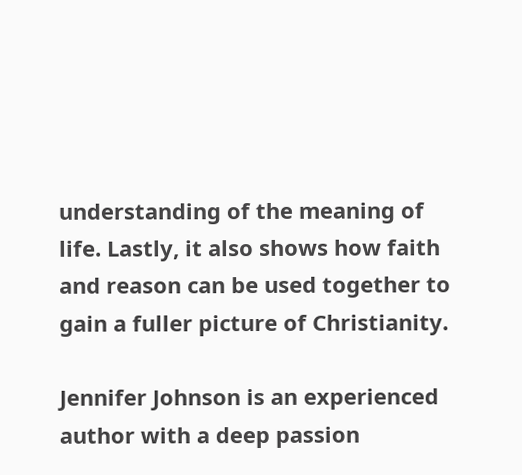understanding of the meaning of life. Lastly, it also shows how faith and reason can be used together to gain a fuller picture of Christianity.

Jennifer Johnson is an experienced author with a deep passion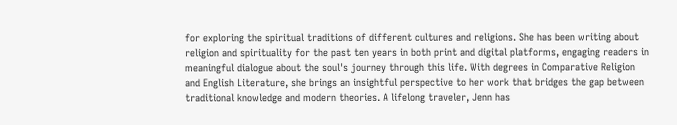for exploring the spiritual traditions of different cultures and religions. She has been writing about religion and spirituality for the past ten years in both print and digital platforms, engaging readers in meaningful dialogue about the soul's journey through this life. With degrees in Comparative Religion and English Literature, she brings an insightful perspective to her work that bridges the gap between traditional knowledge and modern theories. A lifelong traveler, Jenn has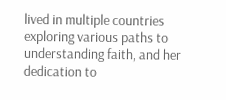lived in multiple countries exploring various paths to understanding faith, and her dedication to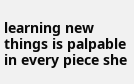learning new things is palpable in every piece she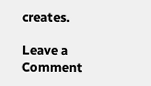creates.

Leave a Comment